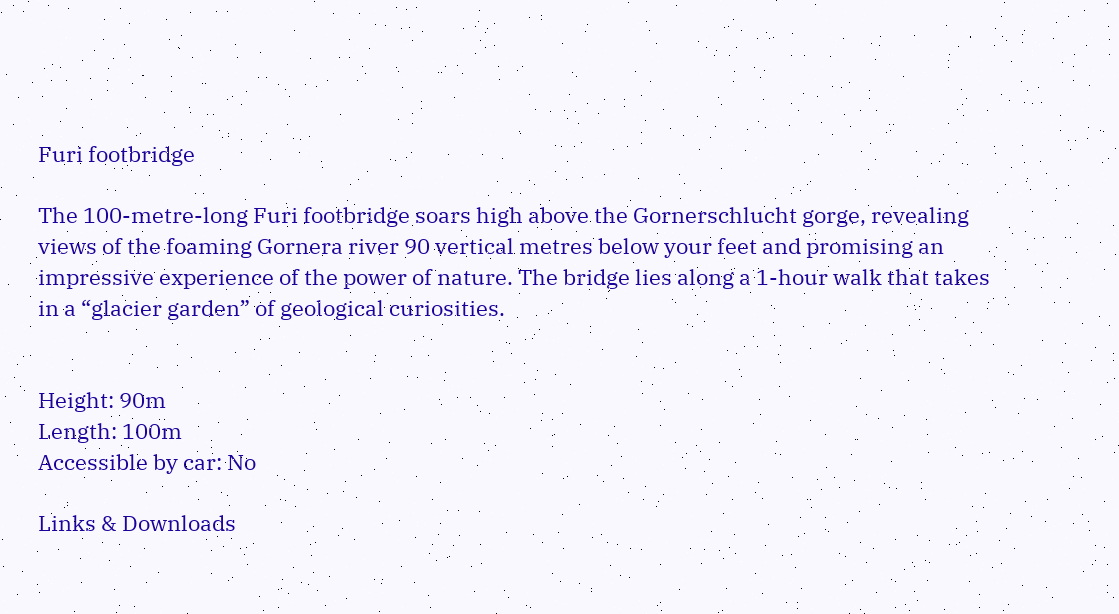Furi footbridge

The 100-metre-long Furi footbridge soars high above the Gornerschlucht gorge, revealing views of the foaming Gornera river 90 vertical metres below your feet and promising an impressive experience of the power of nature. The bridge lies along a 1-hour walk that takes in a “glacier garden” of geological curiosities.


Height: 90m
Length: 100m
Accessible by car: No

Links & Downloads